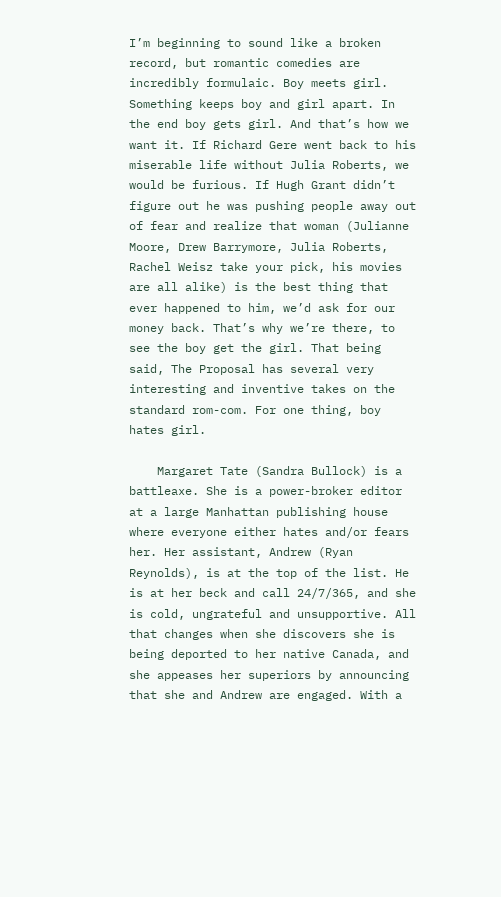I’m beginning to sound like a broken record, but romantic comedies are incredibly formulaic. Boy meets girl. Something keeps boy and girl apart. In the end boy gets girl. And that’s how we want it. If Richard Gere went back to his miserable life without Julia Roberts, we would be furious. If Hugh Grant didn’t figure out he was pushing people away out of fear and realize that woman (Julianne Moore, Drew Barrymore, Julia Roberts, Rachel Weisz take your pick, his movies are all alike) is the best thing that ever happened to him, we’d ask for our money back. That’s why we’re there, to see the boy get the girl. That being said, The Proposal has several very interesting and inventive takes on the standard rom-com. For one thing, boy hates girl.

    Margaret Tate (Sandra Bullock) is a battleaxe. She is a power-broker editor at a large Manhattan publishing house where everyone either hates and/or fears her. Her assistant, Andrew (Ryan Reynolds), is at the top of the list. He is at her beck and call 24/7/365, and she is cold, ungrateful and unsupportive. All that changes when she discovers she is being deported to her native Canada, and she appeases her superiors by announcing that she and Andrew are engaged. With a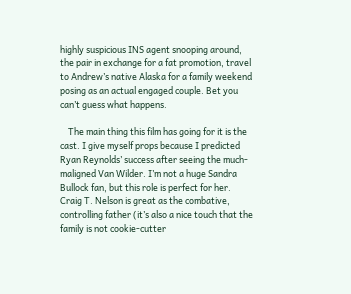highly suspicious INS agent snooping around, the pair in exchange for a fat promotion, travel to Andrew’s native Alaska for a family weekend posing as an actual engaged couple. Bet you can’t guess what happens.

    The main thing this film has going for it is the cast. I give myself props because I predicted Ryan Reynolds’ success after seeing the much-maligned Van Wilder. I’m not a huge Sandra Bullock fan, but this role is perfect for her. Craig T. Nelson is great as the combative, controlling father (it’s also a nice touch that the family is not cookie-cutter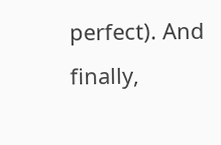perfect). And finally,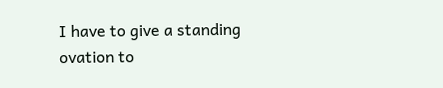I have to give a standing ovation to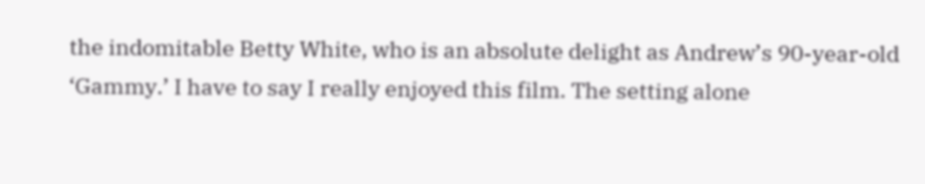the indomitable Betty White, who is an absolute delight as Andrew’s 90-year-old ‘Gammy.’ I have to say I really enjoyed this film. The setting alone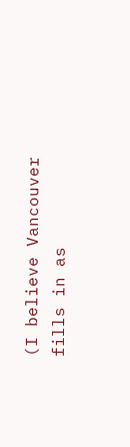(I believe Vancouver fills in as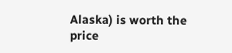Alaska) is worth the price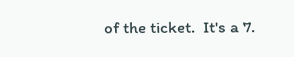of the ticket.  It's a 7.